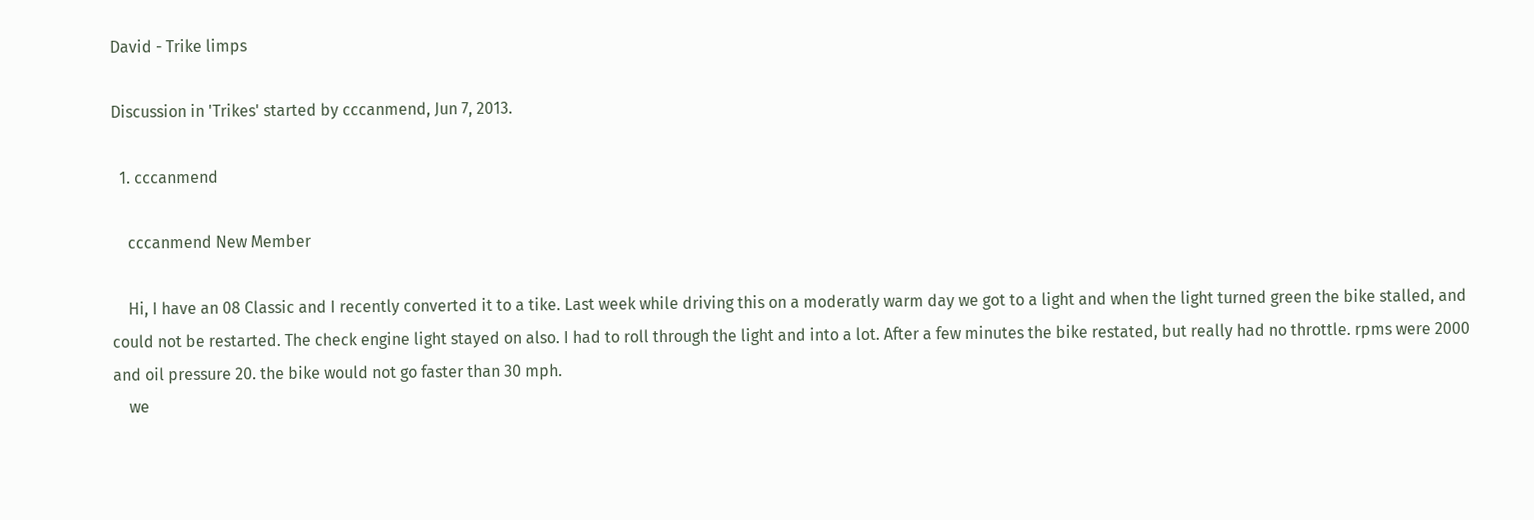David - Trike limps

Discussion in 'Trikes' started by cccanmend, Jun 7, 2013.

  1. cccanmend

    cccanmend New Member

    Hi, I have an 08 Classic and I recently converted it to a tike. Last week while driving this on a moderatly warm day we got to a light and when the light turned green the bike stalled, and could not be restarted. The check engine light stayed on also. I had to roll through the light and into a lot. After a few minutes the bike restated, but really had no throttle. rpms were 2000 and oil pressure 20. the bike would not go faster than 30 mph.
    we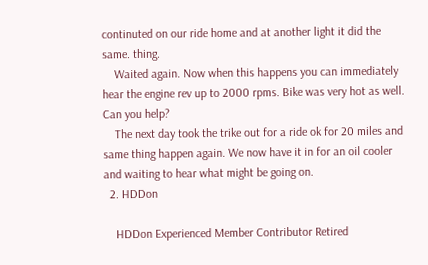continuted on our ride home and at another light it did the same. thing.
    Waited again. Now when this happens you can immediately hear the engine rev up to 2000 rpms. Bike was very hot as well. Can you help?
    The next day took the trike out for a ride ok for 20 miles and same thing happen again. We now have it in for an oil cooler and waiting to hear what might be going on.
  2. HDDon

    HDDon Experienced Member Contributor Retired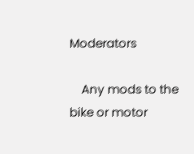Moderators

    Any mods to the bike or motor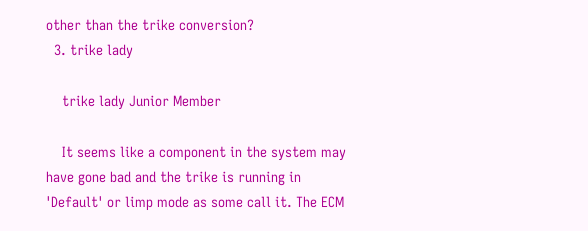other than the trike conversion?
  3. trike lady

    trike lady Junior Member

    It seems like a component in the system may have gone bad and the trike is running in 'Default' or limp mode as some call it. The ECM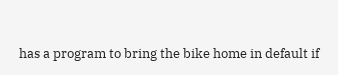has a program to bring the bike home in default if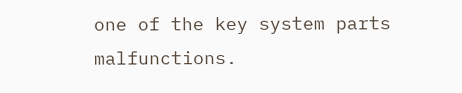one of the key system parts malfunctions.